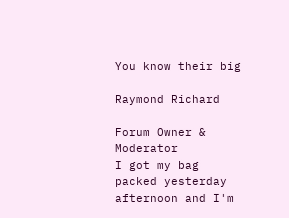You know their big

Raymond Richard

Forum Owner & Moderator
I got my bag packed yesterday afternoon and I'm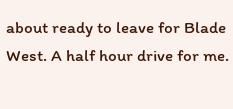about ready to leave for Blade West. A half hour drive for me.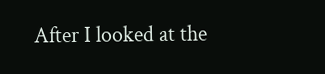After I looked at the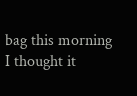bag this morning I thought it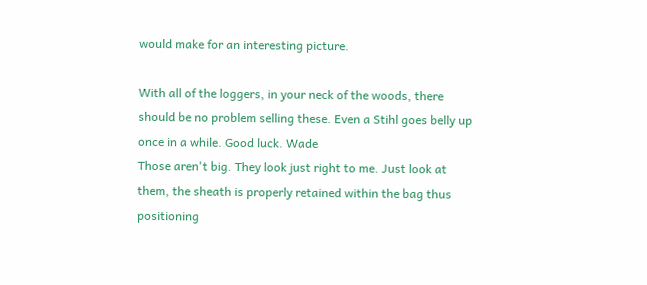would make for an interesting picture.

With all of the loggers, in your neck of the woods, there should be no problem selling these. Even a Stihl goes belly up once in a while. Good luck. Wade
Those aren't big. They look just right to me. Just look at them, the sheath is properly retained within the bag thus positioning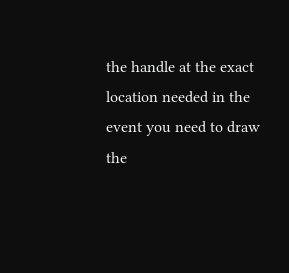the handle at the exact location needed in the event you need to draw the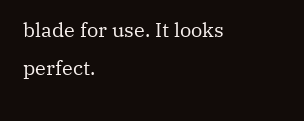blade for use. It looks perfect.